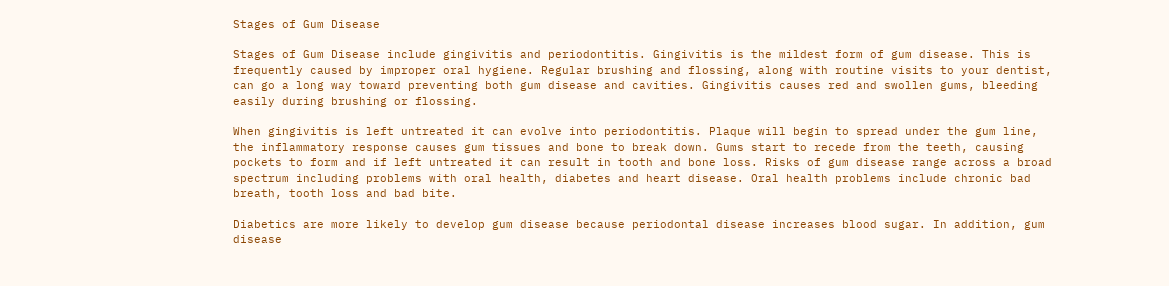Stages of Gum Disease

Stages of Gum Disease include gingivitis and periodontitis. Gingivitis is the mildest form of gum disease. This is frequently caused by improper oral hygiene. Regular brushing and flossing, along with routine visits to your dentist, can go a long way toward preventing both gum disease and cavities. Gingivitis causes red and swollen gums, bleeding easily during brushing or flossing.

When gingivitis is left untreated it can evolve into periodontitis. Plaque will begin to spread under the gum line, the inflammatory response causes gum tissues and bone to break down. Gums start to recede from the teeth, causing pockets to form and if left untreated it can result in tooth and bone loss. Risks of gum disease range across a broad spectrum including problems with oral health, diabetes and heart disease. Oral health problems include chronic bad breath, tooth loss and bad bite.

Diabetics are more likely to develop gum disease because periodontal disease increases blood sugar. In addition, gum disease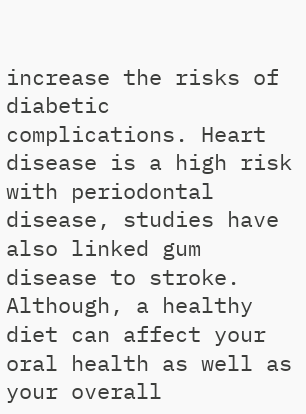increase the risks of diabetic complications. Heart disease is a high risk with periodontal disease, studies have also linked gum disease to stroke. Although, a healthy diet can affect your oral health as well as your overall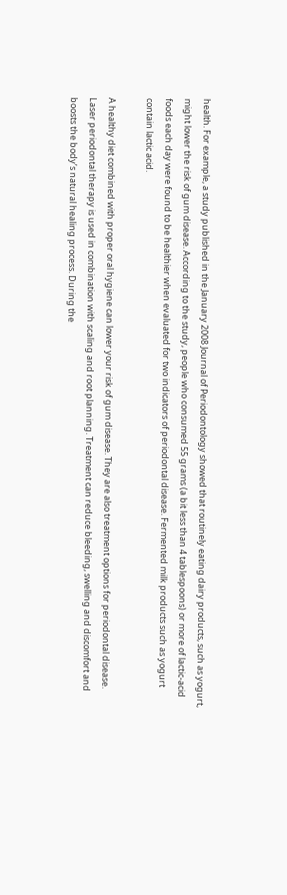health. For example, a study published in the January 2008 Journal of Periodontology showed that routinely eating dairy products, such as yogurt, might lower the risk of gum disease. According to the study, people who consumed 55 grams (a bit less than 4 tablespoons) or more of lactic-acid foods each day were found to be healthier when evaluated for two indicators of periodontal disease. Fermented milk products such as yogurt contain lactic acid.

A healthy diet combined with proper oral hygiene can lower your risk of gum disease. They are also treatment options for periodontal disease. Laser periodontal therapy is used in combination with scaling and root planning. Treatment can reduce bleeding, swelling and discomfort and boosts the body’s natural healing process. During the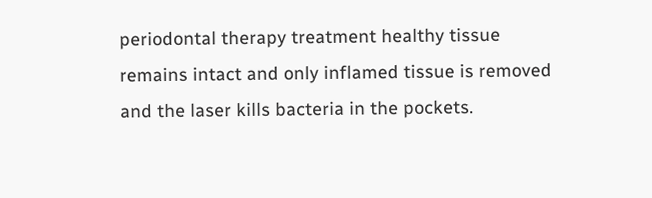periodontal therapy treatment healthy tissue remains intact and only inflamed tissue is removed and the laser kills bacteria in the pockets.